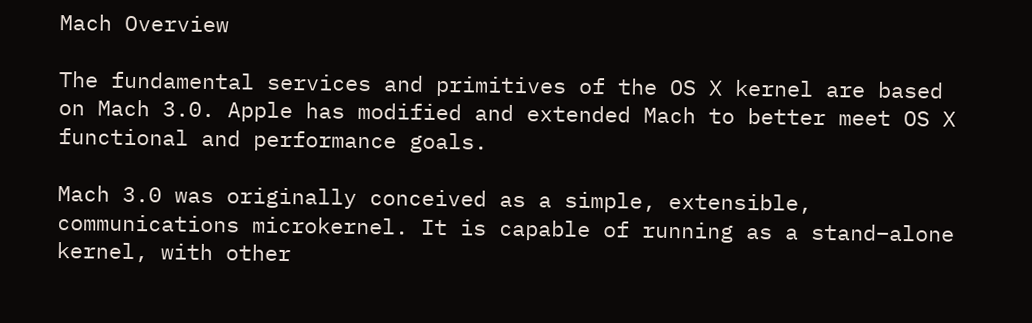Mach Overview

The fundamental services and primitives of the OS X kernel are based on Mach 3.0. Apple has modified and extended Mach to better meet OS X functional and performance goals.

Mach 3.0 was originally conceived as a simple, extensible, communications microkernel. It is capable of running as a stand–alone kernel, with other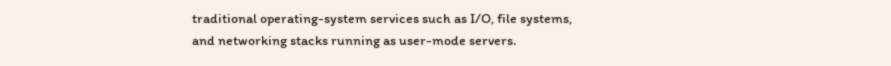traditional operating-system services such as I/O, file systems, and networking stacks running as user-mode servers.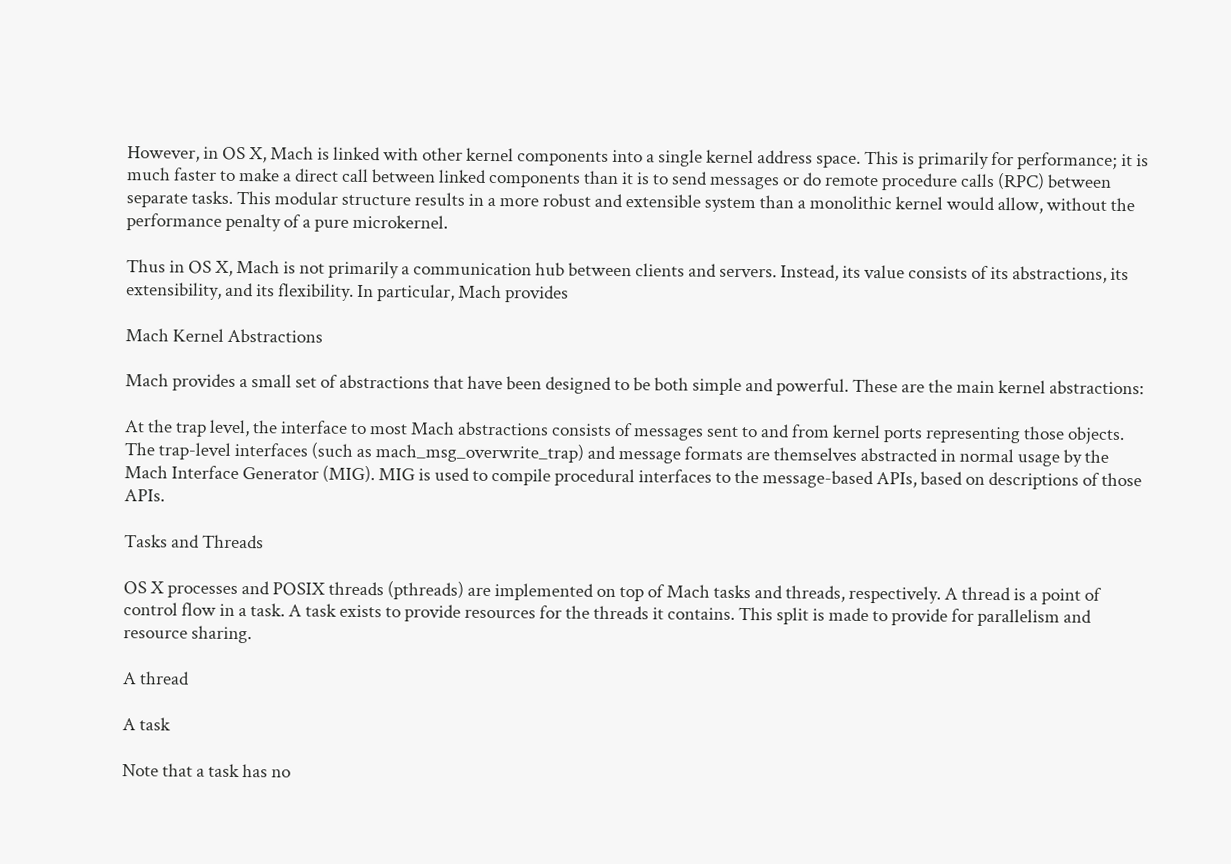However, in OS X, Mach is linked with other kernel components into a single kernel address space. This is primarily for performance; it is much faster to make a direct call between linked components than it is to send messages or do remote procedure calls (RPC) between separate tasks. This modular structure results in a more robust and extensible system than a monolithic kernel would allow, without the performance penalty of a pure microkernel.

Thus in OS X, Mach is not primarily a communication hub between clients and servers. Instead, its value consists of its abstractions, its extensibility, and its flexibility. In particular, Mach provides

Mach Kernel Abstractions

Mach provides a small set of abstractions that have been designed to be both simple and powerful. These are the main kernel abstractions:

At the trap level, the interface to most Mach abstractions consists of messages sent to and from kernel ports representing those objects. The trap-level interfaces (such as mach_msg_overwrite_trap) and message formats are themselves abstracted in normal usage by the Mach Interface Generator (MIG). MIG is used to compile procedural interfaces to the message-based APIs, based on descriptions of those APIs.

Tasks and Threads

OS X processes and POSIX threads (pthreads) are implemented on top of Mach tasks and threads, respectively. A thread is a point of control flow in a task. A task exists to provide resources for the threads it contains. This split is made to provide for parallelism and resource sharing.

A thread

A task

Note that a task has no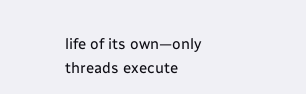life of its own—only threads execute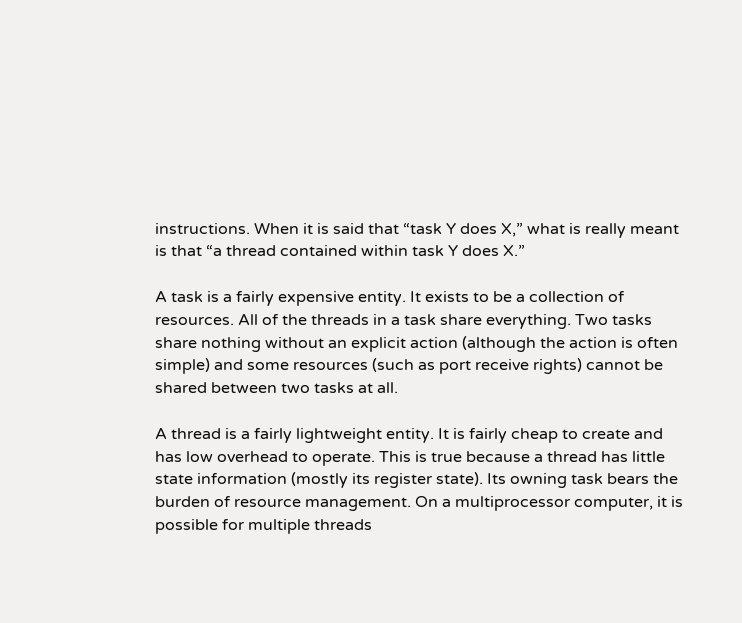instructions. When it is said that “task Y does X,” what is really meant is that “a thread contained within task Y does X.”

A task is a fairly expensive entity. It exists to be a collection of resources. All of the threads in a task share everything. Two tasks share nothing without an explicit action (although the action is often simple) and some resources (such as port receive rights) cannot be shared between two tasks at all.

A thread is a fairly lightweight entity. It is fairly cheap to create and has low overhead to operate. This is true because a thread has little state information (mostly its register state). Its owning task bears the burden of resource management. On a multiprocessor computer, it is possible for multiple threads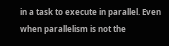in a task to execute in parallel. Even when parallelism is not the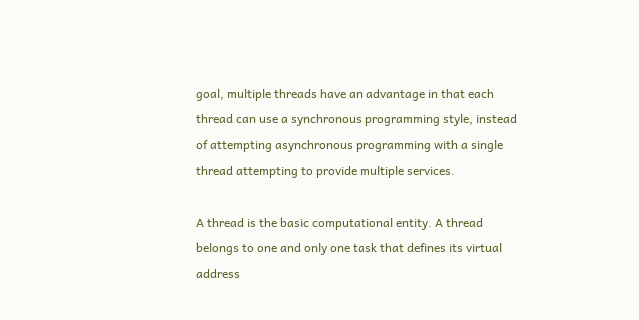goal, multiple threads have an advantage in that each thread can use a synchronous programming style, instead of attempting asynchronous programming with a single thread attempting to provide multiple services.

A thread is the basic computational entity. A thread belongs to one and only one task that defines its virtual address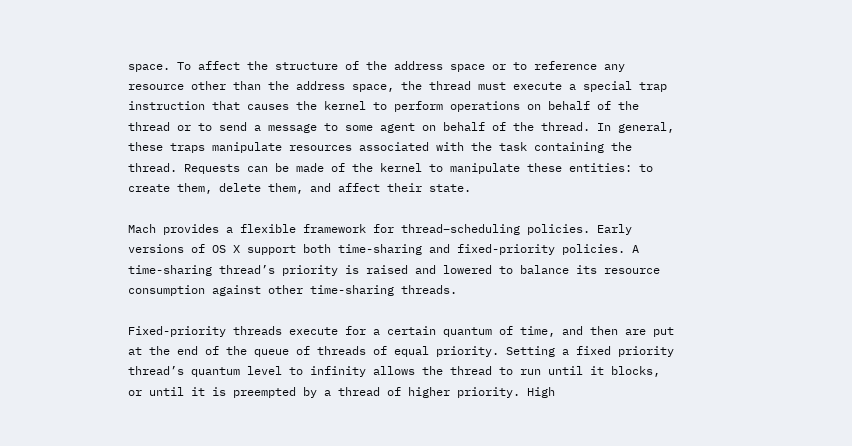space. To affect the structure of the address space or to reference any resource other than the address space, the thread must execute a special trap instruction that causes the kernel to perform operations on behalf of the thread or to send a message to some agent on behalf of the thread. In general, these traps manipulate resources associated with the task containing the thread. Requests can be made of the kernel to manipulate these entities: to create them, delete them, and affect their state.

Mach provides a flexible framework for thread–scheduling policies. Early versions of OS X support both time-sharing and fixed-priority policies. A time-sharing thread’s priority is raised and lowered to balance its resource consumption against other time-sharing threads.

Fixed-priority threads execute for a certain quantum of time, and then are put at the end of the queue of threads of equal priority. Setting a fixed priority thread’s quantum level to infinity allows the thread to run until it blocks, or until it is preempted by a thread of higher priority. High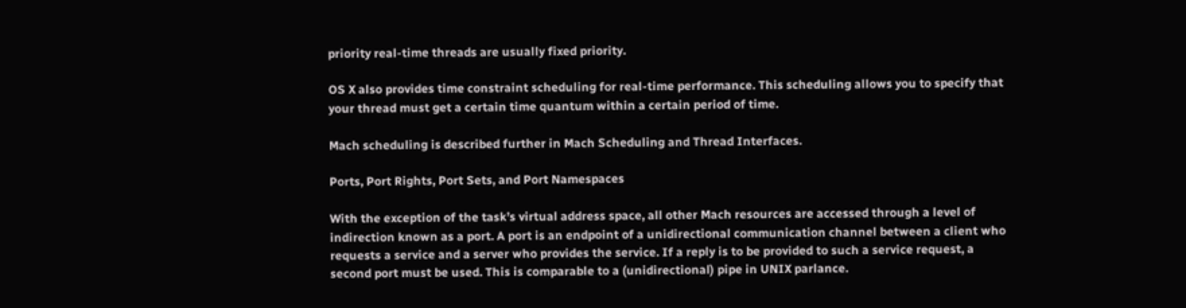priority real-time threads are usually fixed priority.

OS X also provides time constraint scheduling for real-time performance. This scheduling allows you to specify that your thread must get a certain time quantum within a certain period of time.

Mach scheduling is described further in Mach Scheduling and Thread Interfaces.

Ports, Port Rights, Port Sets, and Port Namespaces

With the exception of the task’s virtual address space, all other Mach resources are accessed through a level of indirection known as a port. A port is an endpoint of a unidirectional communication channel between a client who requests a service and a server who provides the service. If a reply is to be provided to such a service request, a second port must be used. This is comparable to a (unidirectional) pipe in UNIX parlance.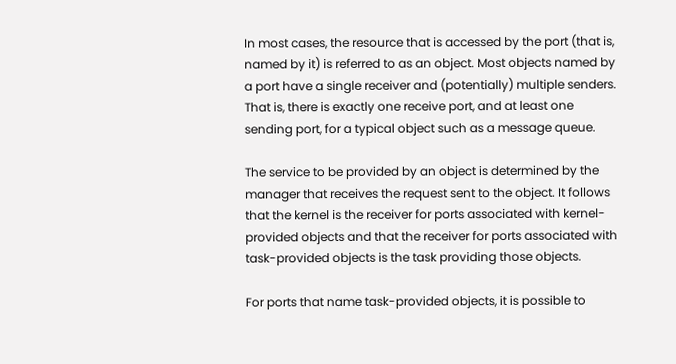In most cases, the resource that is accessed by the port (that is, named by it) is referred to as an object. Most objects named by a port have a single receiver and (potentially) multiple senders. That is, there is exactly one receive port, and at least one sending port, for a typical object such as a message queue.

The service to be provided by an object is determined by the manager that receives the request sent to the object. It follows that the kernel is the receiver for ports associated with kernel-provided objects and that the receiver for ports associated with task-provided objects is the task providing those objects.

For ports that name task-provided objects, it is possible to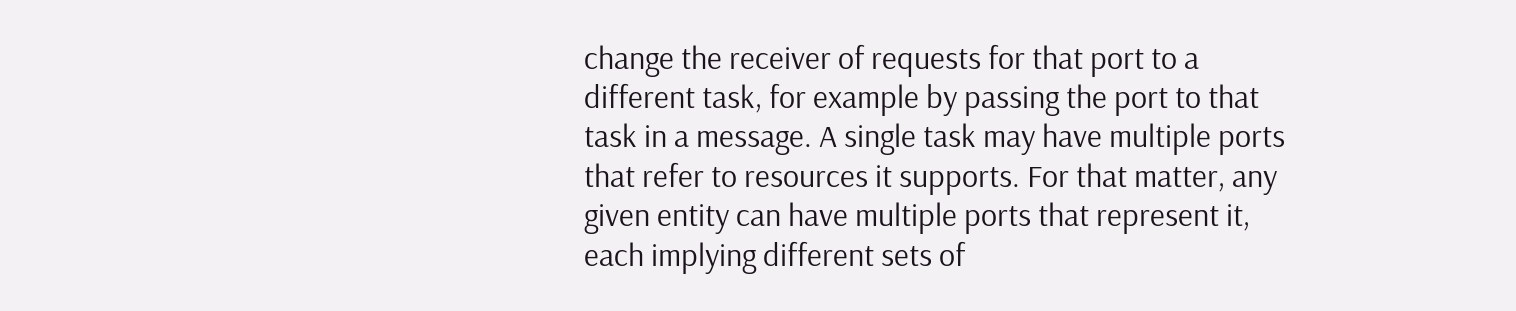change the receiver of requests for that port to a different task, for example by passing the port to that task in a message. A single task may have multiple ports that refer to resources it supports. For that matter, any given entity can have multiple ports that represent it, each implying different sets of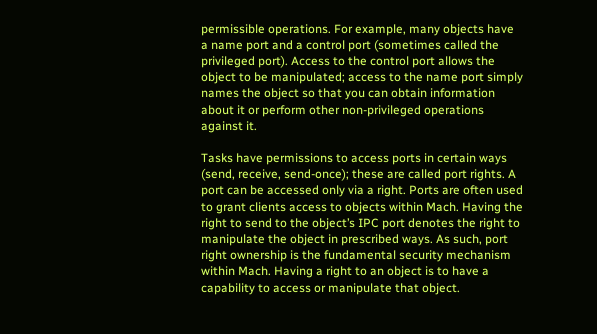permissible operations. For example, many objects have a name port and a control port (sometimes called the privileged port). Access to the control port allows the object to be manipulated; access to the name port simply names the object so that you can obtain information about it or perform other non-privileged operations against it.

Tasks have permissions to access ports in certain ways (send, receive, send-once); these are called port rights. A port can be accessed only via a right. Ports are often used to grant clients access to objects within Mach. Having the right to send to the object’s IPC port denotes the right to manipulate the object in prescribed ways. As such, port right ownership is the fundamental security mechanism within Mach. Having a right to an object is to have a capability to access or manipulate that object.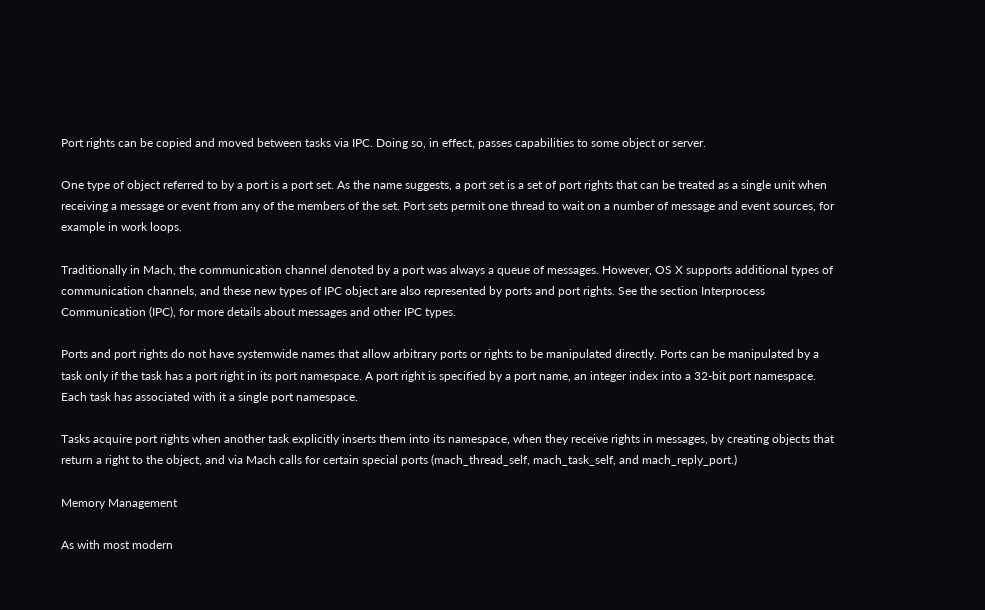Port rights can be copied and moved between tasks via IPC. Doing so, in effect, passes capabilities to some object or server.

One type of object referred to by a port is a port set. As the name suggests, a port set is a set of port rights that can be treated as a single unit when receiving a message or event from any of the members of the set. Port sets permit one thread to wait on a number of message and event sources, for example in work loops.

Traditionally in Mach, the communication channel denoted by a port was always a queue of messages. However, OS X supports additional types of communication channels, and these new types of IPC object are also represented by ports and port rights. See the section Interprocess Communication (IPC), for more details about messages and other IPC types.

Ports and port rights do not have systemwide names that allow arbitrary ports or rights to be manipulated directly. Ports can be manipulated by a task only if the task has a port right in its port namespace. A port right is specified by a port name, an integer index into a 32-bit port namespace. Each task has associated with it a single port namespace.

Tasks acquire port rights when another task explicitly inserts them into its namespace, when they receive rights in messages, by creating objects that return a right to the object, and via Mach calls for certain special ports (mach_thread_self, mach_task_self, and mach_reply_port.)

Memory Management

As with most modern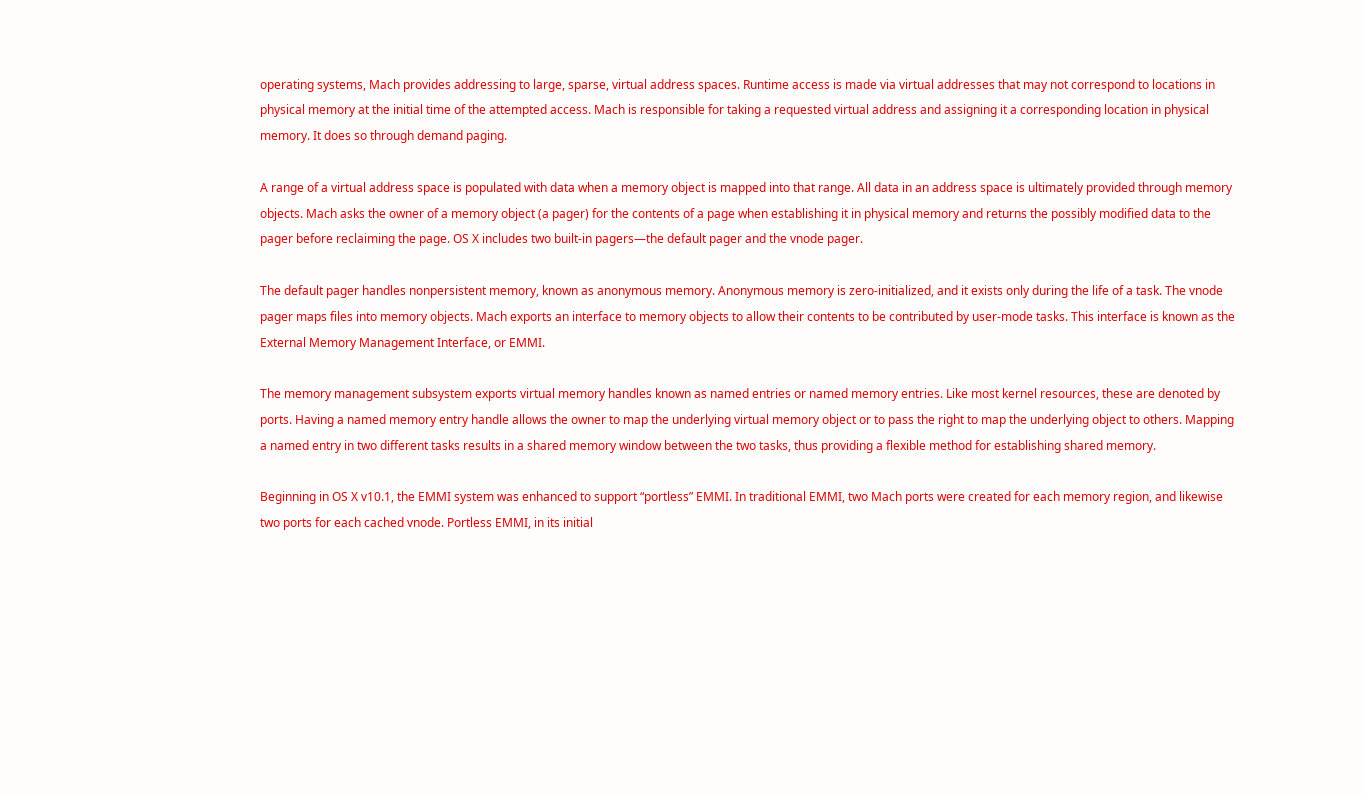operating systems, Mach provides addressing to large, sparse, virtual address spaces. Runtime access is made via virtual addresses that may not correspond to locations in physical memory at the initial time of the attempted access. Mach is responsible for taking a requested virtual address and assigning it a corresponding location in physical memory. It does so through demand paging.

A range of a virtual address space is populated with data when a memory object is mapped into that range. All data in an address space is ultimately provided through memory objects. Mach asks the owner of a memory object (a pager) for the contents of a page when establishing it in physical memory and returns the possibly modified data to the pager before reclaiming the page. OS X includes two built-in pagers—the default pager and the vnode pager.

The default pager handles nonpersistent memory, known as anonymous memory. Anonymous memory is zero-initialized, and it exists only during the life of a task. The vnode pager maps files into memory objects. Mach exports an interface to memory objects to allow their contents to be contributed by user-mode tasks. This interface is known as the External Memory Management Interface, or EMMI.

The memory management subsystem exports virtual memory handles known as named entries or named memory entries. Like most kernel resources, these are denoted by ports. Having a named memory entry handle allows the owner to map the underlying virtual memory object or to pass the right to map the underlying object to others. Mapping a named entry in two different tasks results in a shared memory window between the two tasks, thus providing a flexible method for establishing shared memory.

Beginning in OS X v10.1, the EMMI system was enhanced to support “portless” EMMI. In traditional EMMI, two Mach ports were created for each memory region, and likewise two ports for each cached vnode. Portless EMMI, in its initial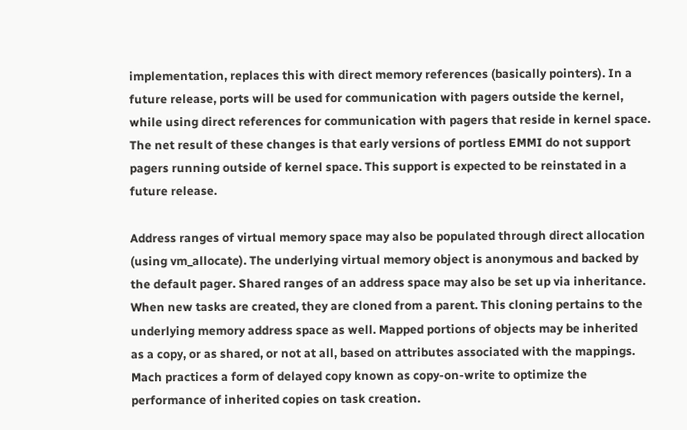implementation, replaces this with direct memory references (basically pointers). In a future release, ports will be used for communication with pagers outside the kernel, while using direct references for communication with pagers that reside in kernel space. The net result of these changes is that early versions of portless EMMI do not support pagers running outside of kernel space. This support is expected to be reinstated in a future release.

Address ranges of virtual memory space may also be populated through direct allocation (using vm_allocate). The underlying virtual memory object is anonymous and backed by the default pager. Shared ranges of an address space may also be set up via inheritance. When new tasks are created, they are cloned from a parent. This cloning pertains to the underlying memory address space as well. Mapped portions of objects may be inherited as a copy, or as shared, or not at all, based on attributes associated with the mappings. Mach practices a form of delayed copy known as copy-on-write to optimize the performance of inherited copies on task creation.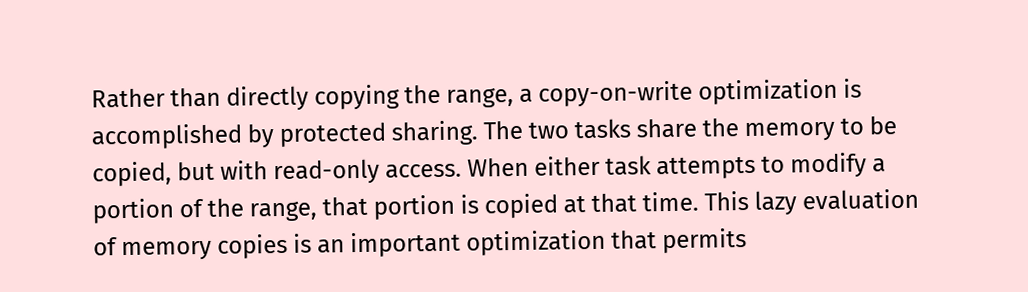Rather than directly copying the range, a copy-on-write optimization is accomplished by protected sharing. The two tasks share the memory to be copied, but with read-only access. When either task attempts to modify a portion of the range, that portion is copied at that time. This lazy evaluation of memory copies is an important optimization that permits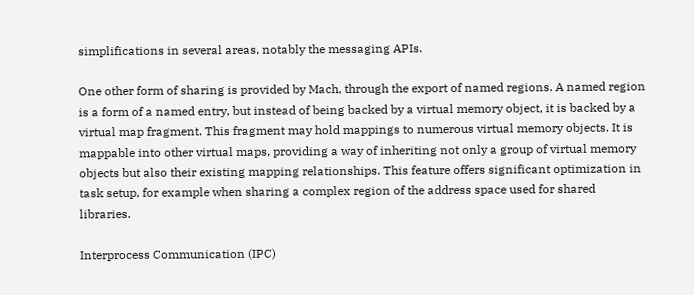simplifications in several areas, notably the messaging APIs.

One other form of sharing is provided by Mach, through the export of named regions. A named region is a form of a named entry, but instead of being backed by a virtual memory object, it is backed by a virtual map fragment. This fragment may hold mappings to numerous virtual memory objects. It is mappable into other virtual maps, providing a way of inheriting not only a group of virtual memory objects but also their existing mapping relationships. This feature offers significant optimization in task setup, for example when sharing a complex region of the address space used for shared libraries.

Interprocess Communication (IPC)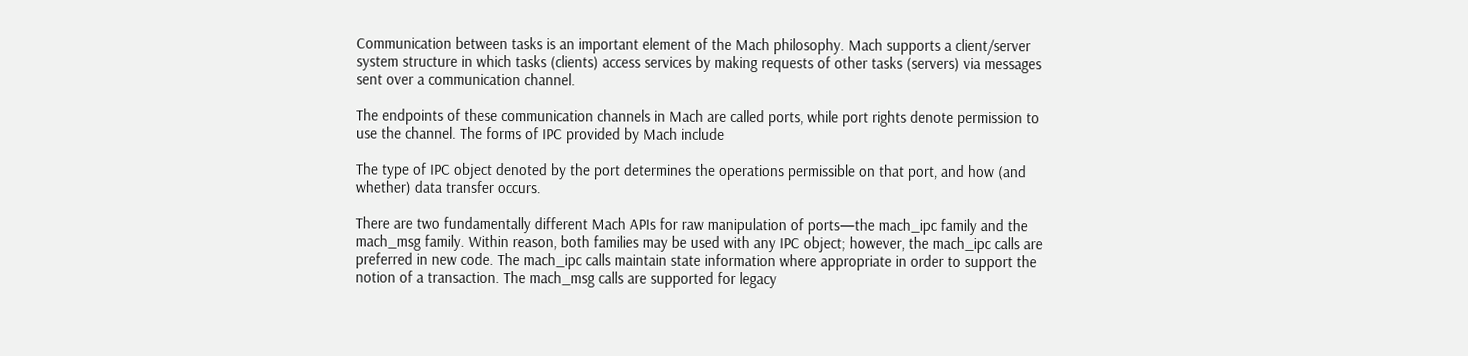Communication between tasks is an important element of the Mach philosophy. Mach supports a client/server system structure in which tasks (clients) access services by making requests of other tasks (servers) via messages sent over a communication channel.

The endpoints of these communication channels in Mach are called ports, while port rights denote permission to use the channel. The forms of IPC provided by Mach include

The type of IPC object denoted by the port determines the operations permissible on that port, and how (and whether) data transfer occurs.

There are two fundamentally different Mach APIs for raw manipulation of ports—the mach_ipc family and the mach_msg family. Within reason, both families may be used with any IPC object; however, the mach_ipc calls are preferred in new code. The mach_ipc calls maintain state information where appropriate in order to support the notion of a transaction. The mach_msg calls are supported for legacy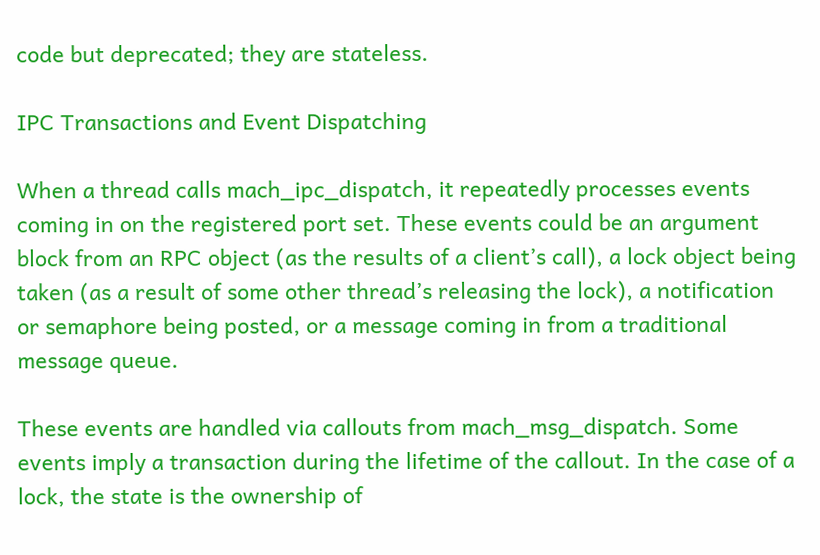code but deprecated; they are stateless.

IPC Transactions and Event Dispatching

When a thread calls mach_ipc_dispatch, it repeatedly processes events coming in on the registered port set. These events could be an argument block from an RPC object (as the results of a client’s call), a lock object being taken (as a result of some other thread’s releasing the lock), a notification or semaphore being posted, or a message coming in from a traditional message queue.

These events are handled via callouts from mach_msg_dispatch. Some events imply a transaction during the lifetime of the callout. In the case of a lock, the state is the ownership of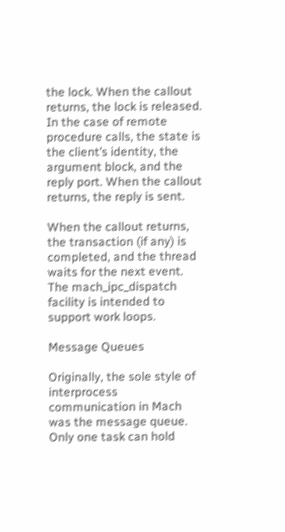the lock. When the callout returns, the lock is released. In the case of remote procedure calls, the state is the client’s identity, the argument block, and the reply port. When the callout returns, the reply is sent.

When the callout returns, the transaction (if any) is completed, and the thread waits for the next event. The mach_ipc_dispatch facility is intended to support work loops.

Message Queues

Originally, the sole style of interprocess communication in Mach was the message queue. Only one task can hold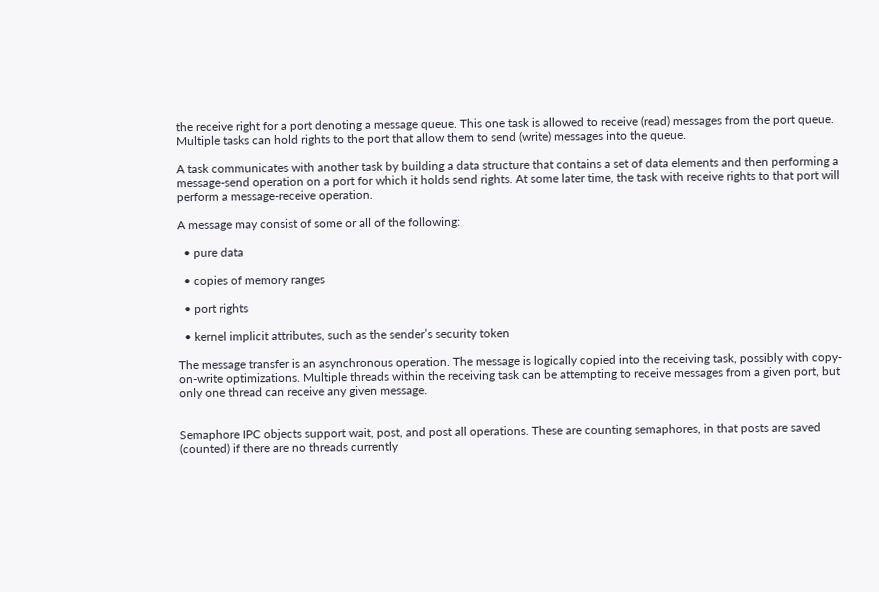the receive right for a port denoting a message queue. This one task is allowed to receive (read) messages from the port queue. Multiple tasks can hold rights to the port that allow them to send (write) messages into the queue.

A task communicates with another task by building a data structure that contains a set of data elements and then performing a message-send operation on a port for which it holds send rights. At some later time, the task with receive rights to that port will perform a message-receive operation.

A message may consist of some or all of the following:

  • pure data

  • copies of memory ranges

  • port rights

  • kernel implicit attributes, such as the sender’s security token

The message transfer is an asynchronous operation. The message is logically copied into the receiving task, possibly with copy-on-write optimizations. Multiple threads within the receiving task can be attempting to receive messages from a given port, but only one thread can receive any given message.


Semaphore IPC objects support wait, post, and post all operations. These are counting semaphores, in that posts are saved (counted) if there are no threads currently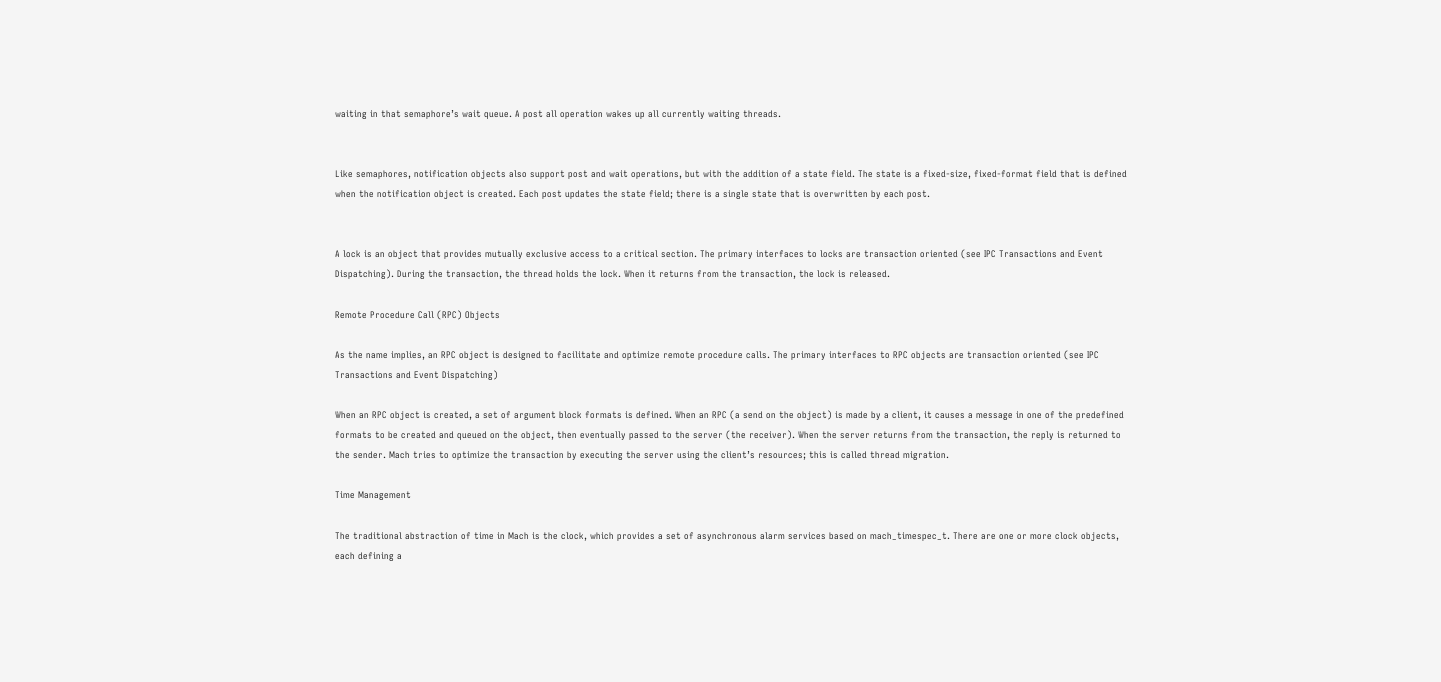waiting in that semaphore’s wait queue. A post all operation wakes up all currently waiting threads.


Like semaphores, notification objects also support post and wait operations, but with the addition of a state field. The state is a fixed-size, fixed-format field that is defined when the notification object is created. Each post updates the state field; there is a single state that is overwritten by each post.


A lock is an object that provides mutually exclusive access to a critical section. The primary interfaces to locks are transaction oriented (see IPC Transactions and Event Dispatching). During the transaction, the thread holds the lock. When it returns from the transaction, the lock is released.

Remote Procedure Call (RPC) Objects

As the name implies, an RPC object is designed to facilitate and optimize remote procedure calls. The primary interfaces to RPC objects are transaction oriented (see IPC Transactions and Event Dispatching)

When an RPC object is created, a set of argument block formats is defined. When an RPC (a send on the object) is made by a client, it causes a message in one of the predefined formats to be created and queued on the object, then eventually passed to the server (the receiver). When the server returns from the transaction, the reply is returned to the sender. Mach tries to optimize the transaction by executing the server using the client’s resources; this is called thread migration.

Time Management

The traditional abstraction of time in Mach is the clock, which provides a set of asynchronous alarm services based on mach_timespec_t. There are one or more clock objects, each defining a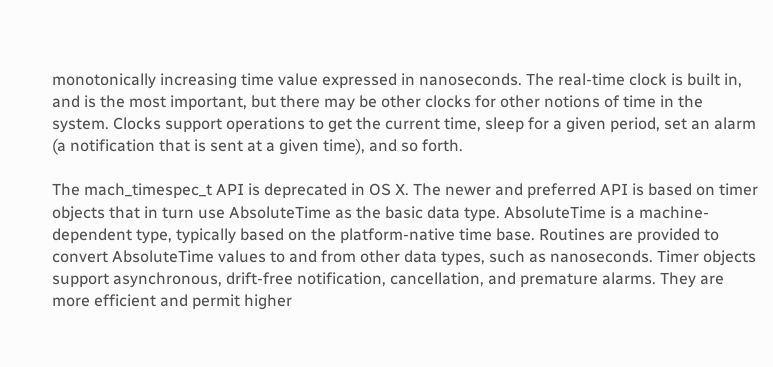monotonically increasing time value expressed in nanoseconds. The real-time clock is built in, and is the most important, but there may be other clocks for other notions of time in the system. Clocks support operations to get the current time, sleep for a given period, set an alarm (a notification that is sent at a given time), and so forth.

The mach_timespec_t API is deprecated in OS X. The newer and preferred API is based on timer objects that in turn use AbsoluteTime as the basic data type. AbsoluteTime is a machine-dependent type, typically based on the platform-native time base. Routines are provided to convert AbsoluteTime values to and from other data types, such as nanoseconds. Timer objects support asynchronous, drift-free notification, cancellation, and premature alarms. They are more efficient and permit higher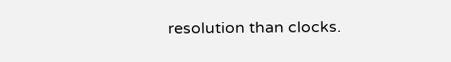resolution than clocks.